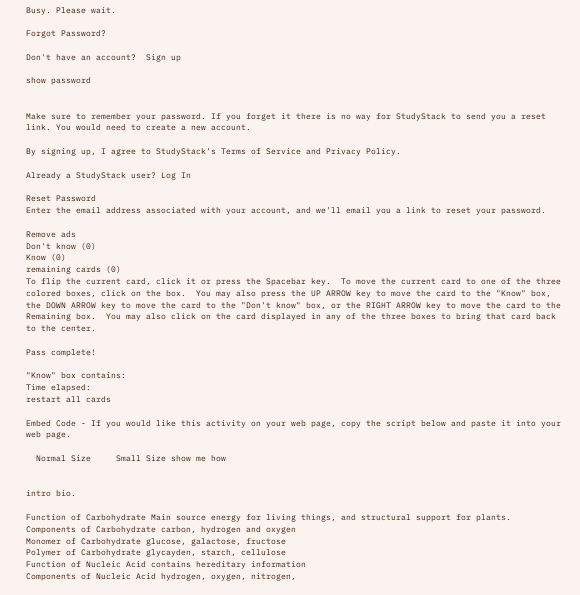Busy. Please wait.

Forgot Password?

Don't have an account?  Sign up

show password


Make sure to remember your password. If you forget it there is no way for StudyStack to send you a reset link. You would need to create a new account.

By signing up, I agree to StudyStack's Terms of Service and Privacy Policy.

Already a StudyStack user? Log In

Reset Password
Enter the email address associated with your account, and we'll email you a link to reset your password.

Remove ads
Don't know (0)
Know (0)
remaining cards (0)
To flip the current card, click it or press the Spacebar key.  To move the current card to one of the three colored boxes, click on the box.  You may also press the UP ARROW key to move the card to the "Know" box, the DOWN ARROW key to move the card to the "Don't know" box, or the RIGHT ARROW key to move the card to the Remaining box.  You may also click on the card displayed in any of the three boxes to bring that card back to the center.

Pass complete!

"Know" box contains:
Time elapsed:
restart all cards

Embed Code - If you would like this activity on your web page, copy the script below and paste it into your web page.

  Normal Size     Small Size show me how


intro bio.

Function of Carbohydrate Main source energy for living things, and structural support for plants.
Components of Carbohydrate carbon, hydrogen and oxygen
Monomer of Carbohydrate glucose, galactose, fructose
Polymer of Carbohydrate glycayden, starch, cellulose
Function of Nucleic Acid contains hereditary information
Components of Nucleic Acid hydrogen, oxygen, nitrogen,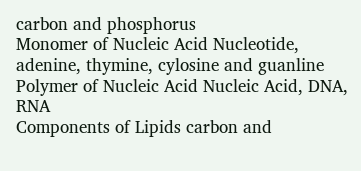carbon and phosphorus
Monomer of Nucleic Acid Nucleotide, adenine, thymine, cylosine and guanline
Polymer of Nucleic Acid Nucleic Acid, DNA, RNA
Components of Lipids carbon and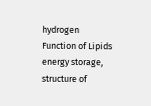hydrogen
Function of Lipids energy storage, structure of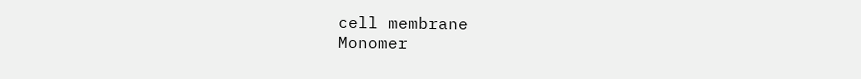cell membrane
Monomer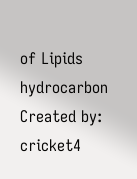of Lipids hydrocarbon
Created by: cricket4